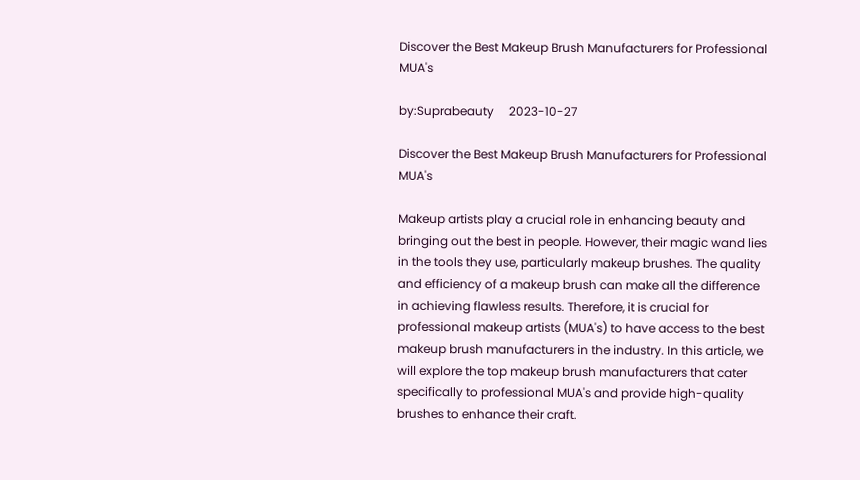Discover the Best Makeup Brush Manufacturers for Professional MUA's

by:Suprabeauty     2023-10-27

Discover the Best Makeup Brush Manufacturers for Professional MUA's

Makeup artists play a crucial role in enhancing beauty and bringing out the best in people. However, their magic wand lies in the tools they use, particularly makeup brushes. The quality and efficiency of a makeup brush can make all the difference in achieving flawless results. Therefore, it is crucial for professional makeup artists (MUA's) to have access to the best makeup brush manufacturers in the industry. In this article, we will explore the top makeup brush manufacturers that cater specifically to professional MUA's and provide high-quality brushes to enhance their craft.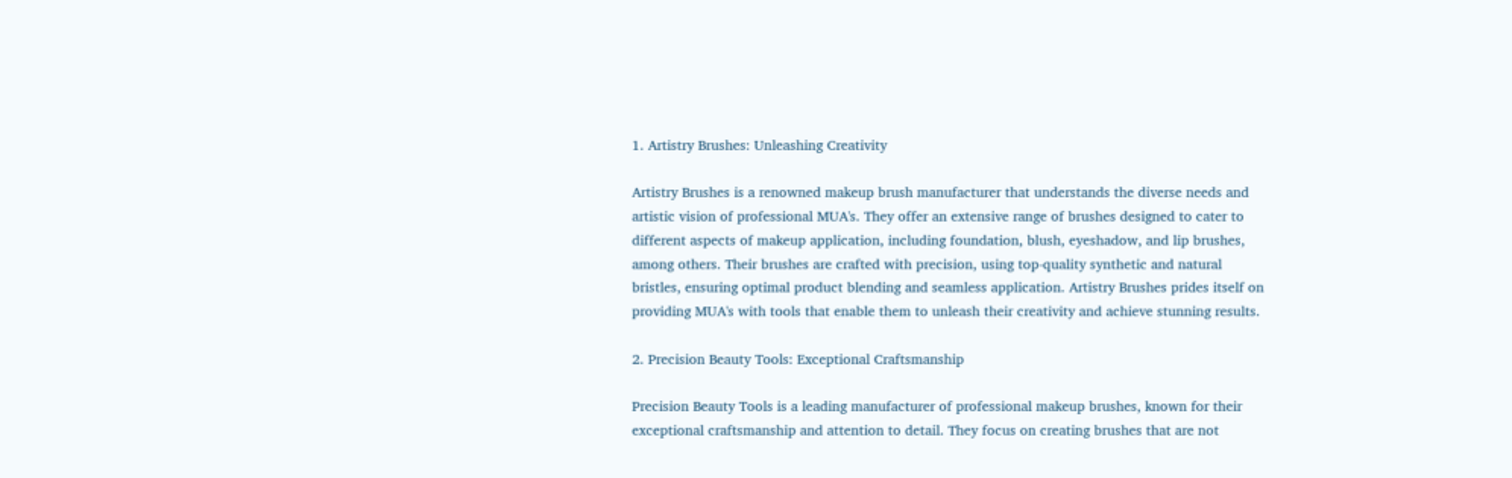1. Artistry Brushes: Unleashing Creativity

Artistry Brushes is a renowned makeup brush manufacturer that understands the diverse needs and artistic vision of professional MUA's. They offer an extensive range of brushes designed to cater to different aspects of makeup application, including foundation, blush, eyeshadow, and lip brushes, among others. Their brushes are crafted with precision, using top-quality synthetic and natural bristles, ensuring optimal product blending and seamless application. Artistry Brushes prides itself on providing MUA's with tools that enable them to unleash their creativity and achieve stunning results.

2. Precision Beauty Tools: Exceptional Craftsmanship

Precision Beauty Tools is a leading manufacturer of professional makeup brushes, known for their exceptional craftsmanship and attention to detail. They focus on creating brushes that are not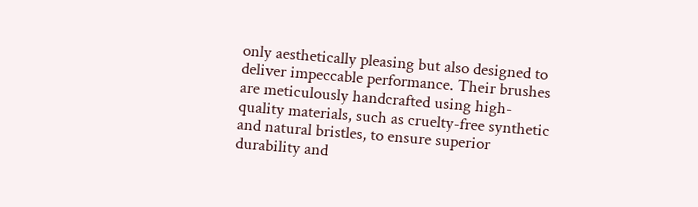only aesthetically pleasing but also designed to deliver impeccable performance. Their brushes are meticulously handcrafted using high-quality materials, such as cruelty-free synthetic and natural bristles, to ensure superior durability and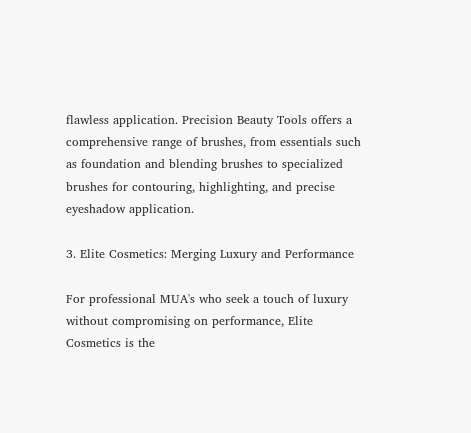flawless application. Precision Beauty Tools offers a comprehensive range of brushes, from essentials such as foundation and blending brushes to specialized brushes for contouring, highlighting, and precise eyeshadow application.

3. Elite Cosmetics: Merging Luxury and Performance

For professional MUA's who seek a touch of luxury without compromising on performance, Elite Cosmetics is the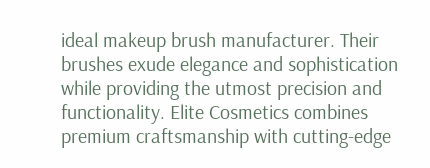ideal makeup brush manufacturer. Their brushes exude elegance and sophistication while providing the utmost precision and functionality. Elite Cosmetics combines premium craftsmanship with cutting-edge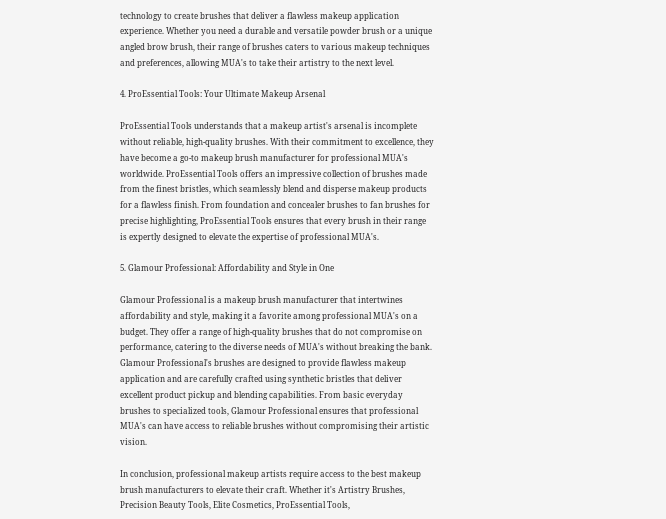technology to create brushes that deliver a flawless makeup application experience. Whether you need a durable and versatile powder brush or a unique angled brow brush, their range of brushes caters to various makeup techniques and preferences, allowing MUA's to take their artistry to the next level.

4. ProEssential Tools: Your Ultimate Makeup Arsenal

ProEssential Tools understands that a makeup artist's arsenal is incomplete without reliable, high-quality brushes. With their commitment to excellence, they have become a go-to makeup brush manufacturer for professional MUA's worldwide. ProEssential Tools offers an impressive collection of brushes made from the finest bristles, which seamlessly blend and disperse makeup products for a flawless finish. From foundation and concealer brushes to fan brushes for precise highlighting, ProEssential Tools ensures that every brush in their range is expertly designed to elevate the expertise of professional MUA's.

5. Glamour Professional: Affordability and Style in One

Glamour Professional is a makeup brush manufacturer that intertwines affordability and style, making it a favorite among professional MUA's on a budget. They offer a range of high-quality brushes that do not compromise on performance, catering to the diverse needs of MUA's without breaking the bank. Glamour Professional's brushes are designed to provide flawless makeup application and are carefully crafted using synthetic bristles that deliver excellent product pickup and blending capabilities. From basic everyday brushes to specialized tools, Glamour Professional ensures that professional MUA's can have access to reliable brushes without compromising their artistic vision.

In conclusion, professional makeup artists require access to the best makeup brush manufacturers to elevate their craft. Whether it's Artistry Brushes, Precision Beauty Tools, Elite Cosmetics, ProEssential Tools,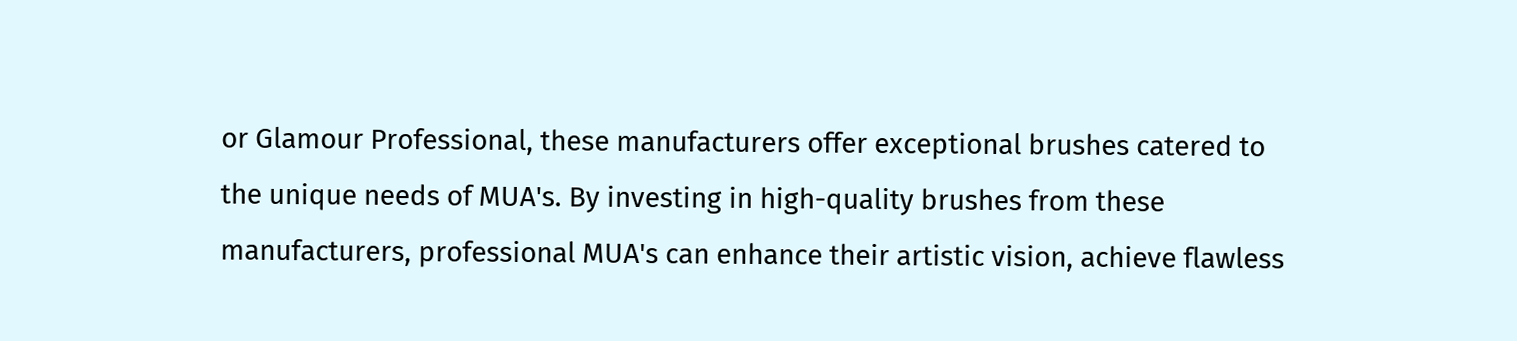or Glamour Professional, these manufacturers offer exceptional brushes catered to the unique needs of MUA's. By investing in high-quality brushes from these manufacturers, professional MUA's can enhance their artistic vision, achieve flawless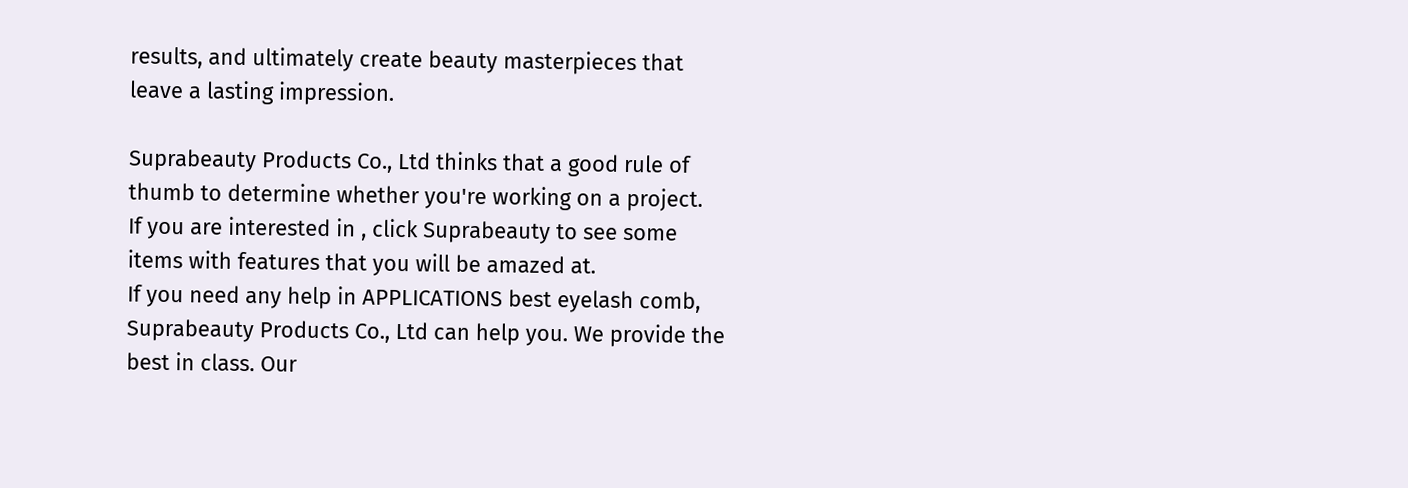results, and ultimately create beauty masterpieces that leave a lasting impression.

Suprabeauty Products Co., Ltd thinks that a good rule of thumb to determine whether you're working on a project.
If you are interested in , click Suprabeauty to see some items with features that you will be amazed at.
If you need any help in APPLICATIONS best eyelash comb, Suprabeauty Products Co., Ltd can help you. We provide the best in class. Our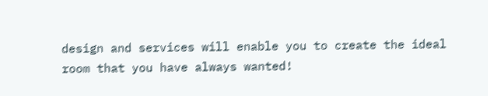design and services will enable you to create the ideal room that you have always wanted!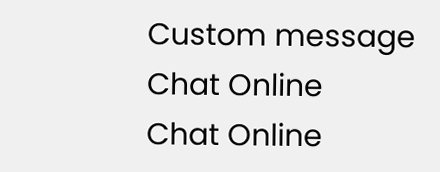Custom message
Chat Online
Chat Online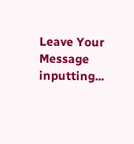Leave Your Message inputting...